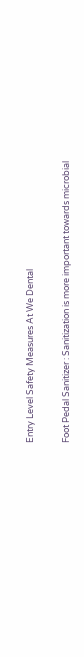Entry Level Safety Measures At We Dental

Foot Pedal Sanitizer : Sanitization is more important towards microbial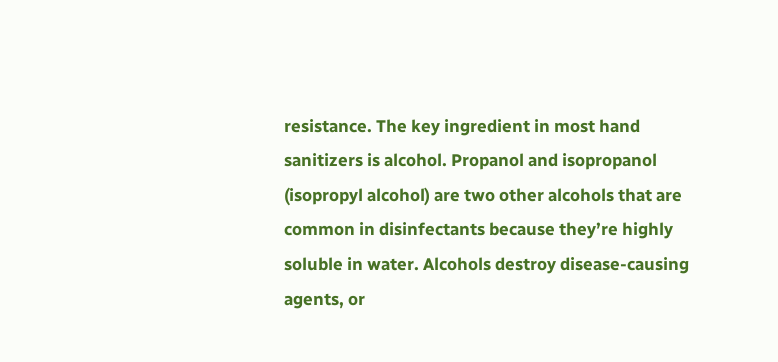resistance. The key ingredient in most hand sanitizers is alcohol. Propanol and isopropanol (isopropyl alcohol) are two other alcohols that are common in disinfectants because they’re highly soluble in water. Alcohols destroy disease-causing agents, or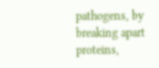pathogens, by breaking apart proteins,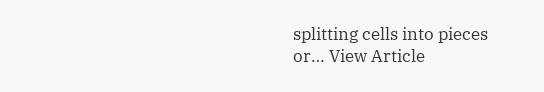splitting cells into pieces or… View Article